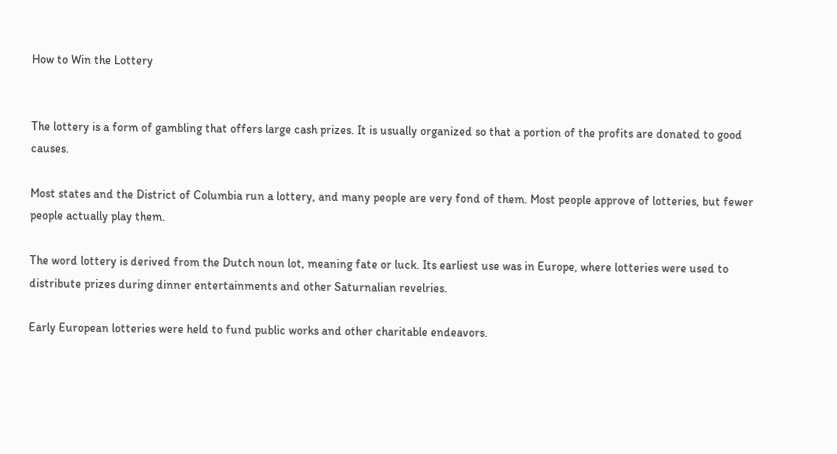How to Win the Lottery


The lottery is a form of gambling that offers large cash prizes. It is usually organized so that a portion of the profits are donated to good causes.

Most states and the District of Columbia run a lottery, and many people are very fond of them. Most people approve of lotteries, but fewer people actually play them.

The word lottery is derived from the Dutch noun lot, meaning fate or luck. Its earliest use was in Europe, where lotteries were used to distribute prizes during dinner entertainments and other Saturnalian revelries.

Early European lotteries were held to fund public works and other charitable endeavors.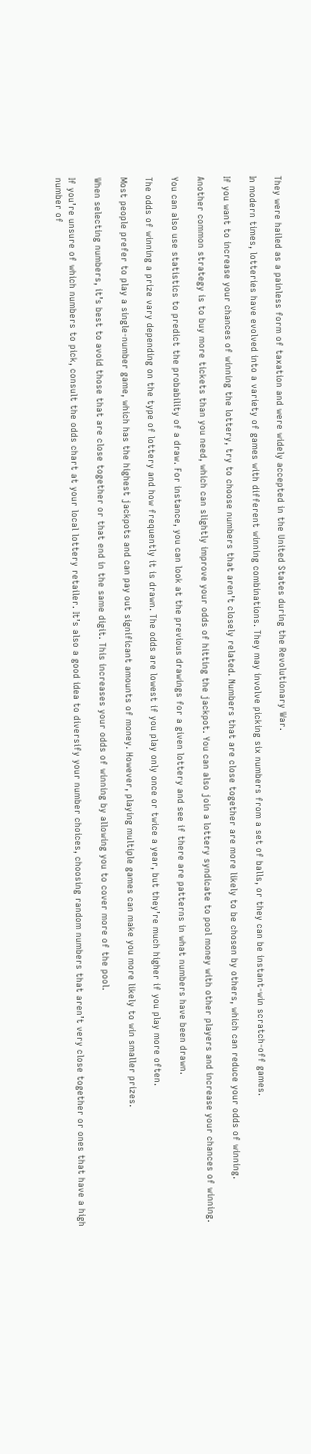They were hailed as a painless form of taxation and were widely accepted in the United States during the Revolutionary War.

In modern times, lotteries have evolved into a variety of games with different winning combinations. They may involve picking six numbers from a set of balls, or they can be instant-win scratch-off games.

If you want to increase your chances of winning the lottery, try to choose numbers that aren’t closely related. Numbers that are close together are more likely to be chosen by others, which can reduce your odds of winning.

Another common strategy is to buy more tickets than you need, which can slightly improve your odds of hitting the jackpot. You can also join a lottery syndicate to pool money with other players and increase your chances of winning.

You can also use statistics to predict the probability of a draw. For instance, you can look at the previous drawings for a given lottery and see if there are patterns in what numbers have been drawn.

The odds of winning a prize vary depending on the type of lottery and how frequently it is drawn. The odds are lowest if you play only once or twice a year, but they’re much higher if you play more often.

Most people prefer to play a single-number game, which has the highest jackpots and can pay out significant amounts of money. However, playing multiple games can make you more likely to win smaller prizes.

When selecting numbers, it’s best to avoid those that are close together or that end in the same digit. This increases your odds of winning by allowing you to cover more of the pool.

If you’re unsure of which numbers to pick, consult the odds chart at your local lottery retailer. It’s also a good idea to diversify your number choices, choosing random numbers that aren’t very close together or ones that have a high number of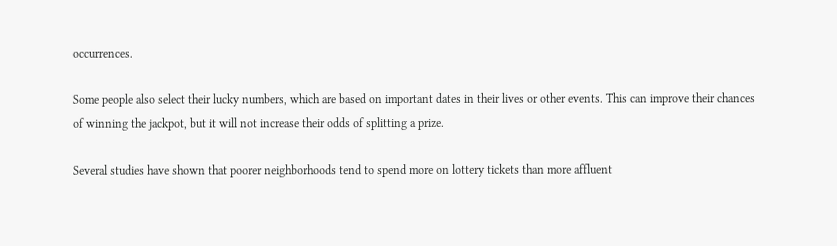occurrences.

Some people also select their lucky numbers, which are based on important dates in their lives or other events. This can improve their chances of winning the jackpot, but it will not increase their odds of splitting a prize.

Several studies have shown that poorer neighborhoods tend to spend more on lottery tickets than more affluent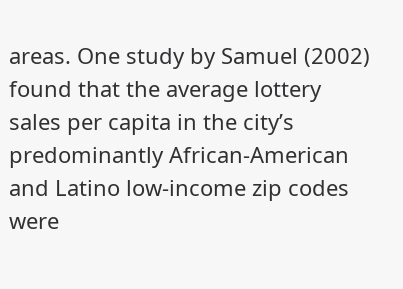areas. One study by Samuel (2002) found that the average lottery sales per capita in the city’s predominantly African-American and Latino low-income zip codes were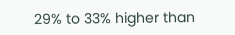29% to 33% higher than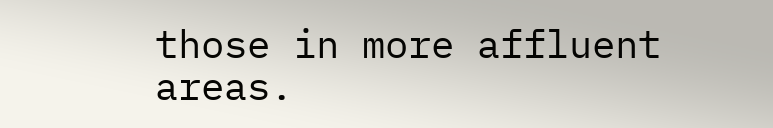those in more affluent areas.